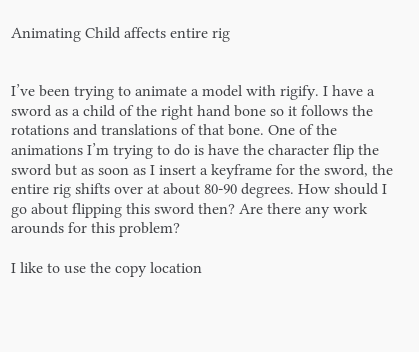Animating Child affects entire rig


I’ve been trying to animate a model with rigify. I have a sword as a child of the right hand bone so it follows the rotations and translations of that bone. One of the animations I’m trying to do is have the character flip the sword but as soon as I insert a keyframe for the sword, the entire rig shifts over at about 80-90 degrees. How should I go about flipping this sword then? Are there any work arounds for this problem?

I like to use the copy location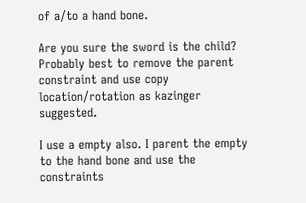of a/to a hand bone.

Are you sure the sword is the child? Probably best to remove the parent constraint and use copy location/rotation as kazinger suggested.

I use a empty also. I parent the empty to the hand bone and use the constraints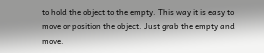to hold the object to the empty. This way it is easy to move or position the object. Just grab the empty and move.